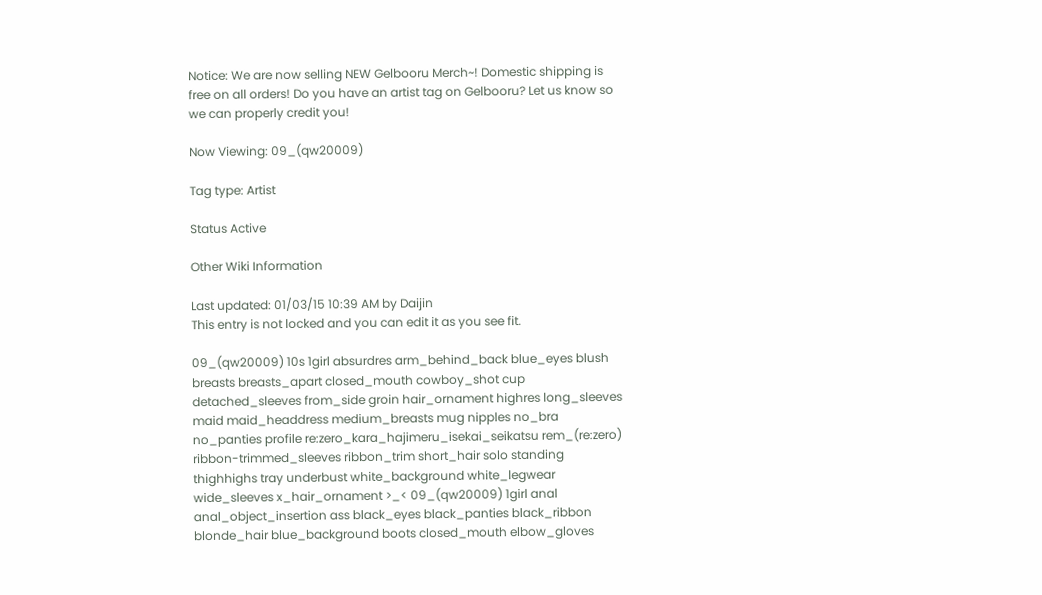Notice: We are now selling NEW Gelbooru Merch~! Domestic shipping is free on all orders! Do you have an artist tag on Gelbooru? Let us know so we can properly credit you!

Now Viewing: 09_(qw20009)

Tag type: Artist

Status Active

Other Wiki Information

Last updated: 01/03/15 10:39 AM by Daijin
This entry is not locked and you can edit it as you see fit.

09_(qw20009) 10s 1girl absurdres arm_behind_back blue_eyes blush breasts breasts_apart closed_mouth cowboy_shot cup detached_sleeves from_side groin hair_ornament highres long_sleeves maid maid_headdress medium_breasts mug nipples no_bra no_panties profile re:zero_kara_hajimeru_isekai_seikatsu rem_(re:zero) ribbon-trimmed_sleeves ribbon_trim short_hair solo standing thighhighs tray underbust white_background white_legwear wide_sleeves x_hair_ornament >_< 09_(qw20009) 1girl anal anal_object_insertion ass black_eyes black_panties black_ribbon blonde_hair blue_background boots closed_mouth elbow_gloves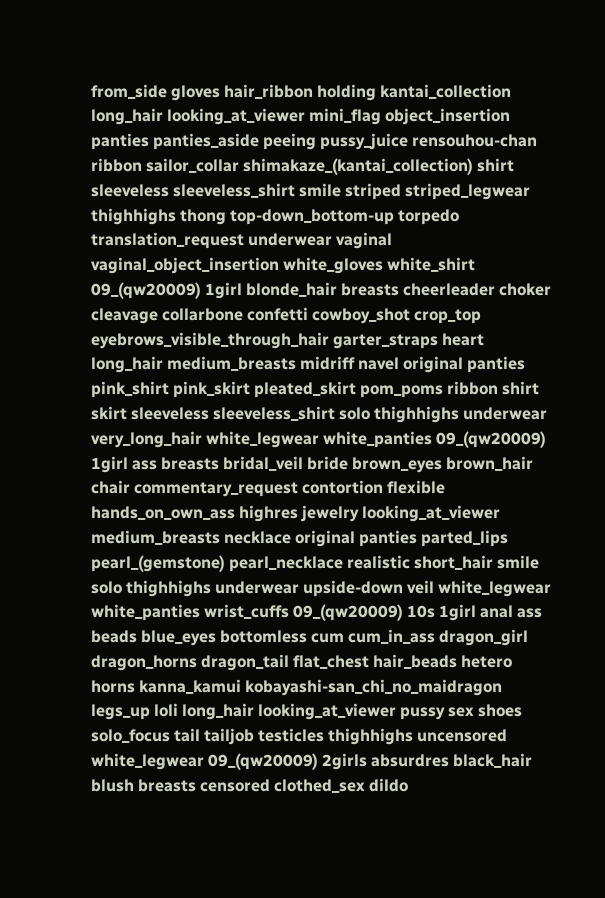from_side gloves hair_ribbon holding kantai_collection long_hair looking_at_viewer mini_flag object_insertion panties panties_aside peeing pussy_juice rensouhou-chan ribbon sailor_collar shimakaze_(kantai_collection) shirt sleeveless sleeveless_shirt smile striped striped_legwear thighhighs thong top-down_bottom-up torpedo translation_request underwear vaginal vaginal_object_insertion white_gloves white_shirt  09_(qw20009) 1girl blonde_hair breasts cheerleader choker cleavage collarbone confetti cowboy_shot crop_top eyebrows_visible_through_hair garter_straps heart long_hair medium_breasts midriff navel original panties pink_shirt pink_skirt pleated_skirt pom_poms ribbon shirt skirt sleeveless sleeveless_shirt solo thighhighs underwear very_long_hair white_legwear white_panties 09_(qw20009) 1girl ass breasts bridal_veil bride brown_eyes brown_hair chair commentary_request contortion flexible hands_on_own_ass highres jewelry looking_at_viewer medium_breasts necklace original panties parted_lips pearl_(gemstone) pearl_necklace realistic short_hair smile solo thighhighs underwear upside-down veil white_legwear white_panties wrist_cuffs 09_(qw20009) 10s 1girl anal ass beads blue_eyes bottomless cum cum_in_ass dragon_girl dragon_horns dragon_tail flat_chest hair_beads hetero horns kanna_kamui kobayashi-san_chi_no_maidragon legs_up loli long_hair looking_at_viewer pussy sex shoes solo_focus tail tailjob testicles thighhighs uncensored white_legwear 09_(qw20009) 2girls absurdres black_hair blush breasts censored clothed_sex dildo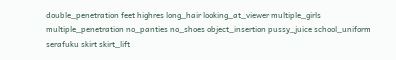double_penetration feet highres long_hair looking_at_viewer multiple_girls multiple_penetration no_panties no_shoes object_insertion pussy_juice school_uniform serafuku skirt skirt_lift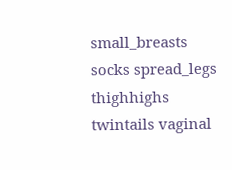small_breasts socks spread_legs thighhighs twintails vaginal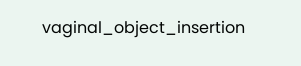vaginal_object_insertion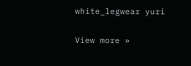white_legwear yuri

View more »